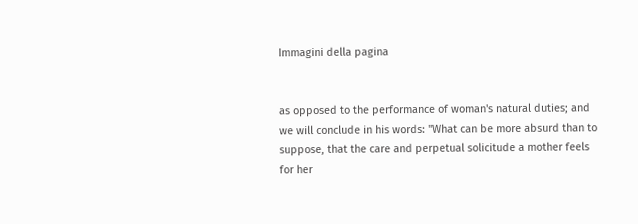Immagini della pagina


as opposed to the performance of woman's natural duties; and we will conclude in his words: "What can be more absurd than to suppose, that the care and perpetual solicitude a mother feels for her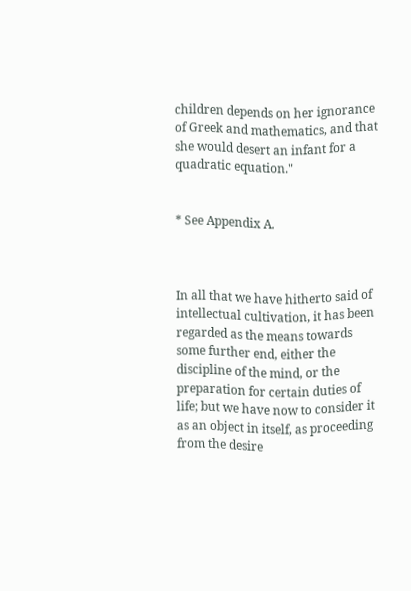children depends on her ignorance of Greek and mathematics, and that she would desert an infant for a quadratic equation."


* See Appendix A.



In all that we have hitherto said of intellectual cultivation, it has been regarded as the means towards some further end, either the discipline of the mind, or the preparation for certain duties of life; but we have now to consider it as an object in itself, as proceeding from the desire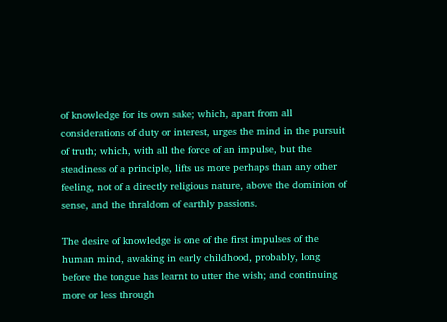of knowledge for its own sake; which, apart from all considerations of duty or interest, urges the mind in the pursuit of truth; which, with all the force of an impulse, but the steadiness of a principle, lifts us more perhaps than any other feeling, not of a directly religious nature, above the dominion of sense, and the thraldom of earthly passions.

The desire of knowledge is one of the first impulses of the human mind, awaking in early childhood, probably, long before the tongue has learnt to utter the wish; and continuing more or less through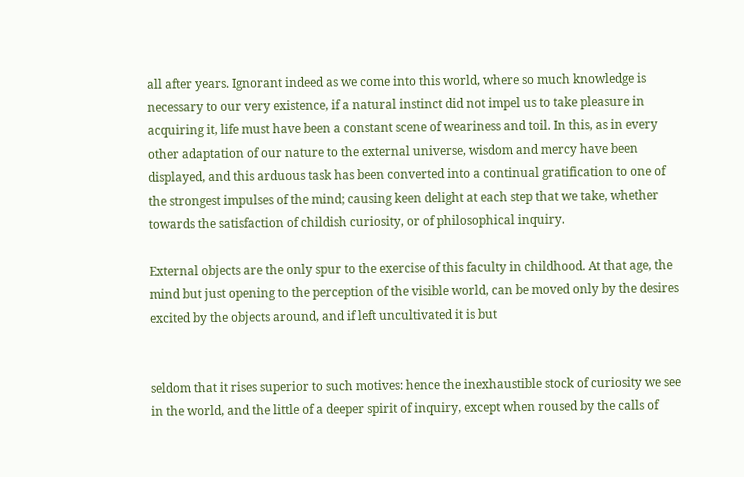all after years. Ignorant indeed as we come into this world, where so much knowledge is necessary to our very existence, if a natural instinct did not impel us to take pleasure in acquiring it, life must have been a constant scene of weariness and toil. In this, as in every other adaptation of our nature to the external universe, wisdom and mercy have been displayed, and this arduous task has been converted into a continual gratification to one of the strongest impulses of the mind; causing keen delight at each step that we take, whether towards the satisfaction of childish curiosity, or of philosophical inquiry.

External objects are the only spur to the exercise of this faculty in childhood. At that age, the mind but just opening to the perception of the visible world, can be moved only by the desires excited by the objects around, and if left uncultivated it is but


seldom that it rises superior to such motives: hence the inexhaustible stock of curiosity we see in the world, and the little of a deeper spirit of inquiry, except when roused by the calls of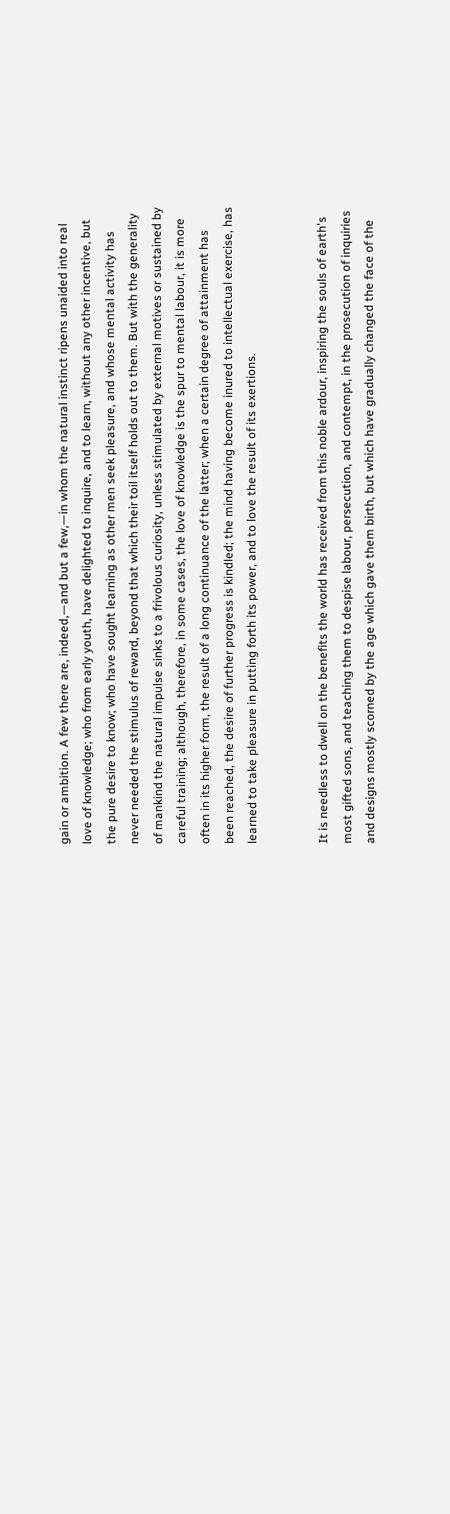gain or ambition. A few there are, indeed,—and but a few,—in whom the natural instinct ripens unaided into real love of knowledge; who from early youth, have delighted to inquire, and to learn, without any other incentive, but the pure desire to know; who have sought learning as other men seek pleasure, and whose mental activity has never needed the stimulus of reward, beyond that which their toil itself holds out to them. But with the generality of mankind the natural impulse sinks to a frivolous curiosity, unless stimulated by external motives or sustained by careful training; although, therefore, in some cases, the love of knowledge is the spur to mental labour, it is more often in its higher form, the result of a long continuance of the latter; when a certain degree of attainment has been reached, the desire of further progress is kindled; the mind having become inured to intellectual exercise, has learned to take pleasure in putting forth its power, and to love the result of its exertions.


It is needless to dwell on the benefits the world has received from this noble ardour, inspiring the souls of earth's most gifted sons, and teaching them to despise labour, persecution, and contempt, in the prosecution of inquiries and designs mostly scorned by the age which gave them birth, but which have gradually changed the face of the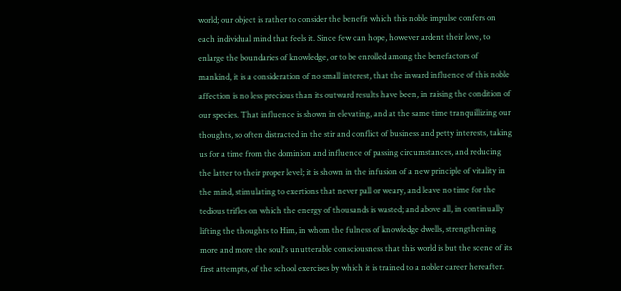world; our object is rather to consider the benefit which this noble impulse confers on each individual mind that feels it. Since few can hope, however ardent their love, to enlarge the boundaries of knowledge, or to be enrolled among the benefactors of mankind, it is a consideration of no small interest, that the inward influence of this noble affection is no less precious than its outward results have been, in raising the condition of our species. That influence is shown in elevating, and at the same time tranquillizing our thoughts, so often distracted in the stir and conflict of business and petty interests, taking us for a time from the dominion and influence of passing circumstances, and reducing the latter to their proper level; it is shown in the infusion of a new principle of vitality in the mind, stimulating to exertions that never pall or weary, and leave no time for the tedious trifles on which the energy of thousands is wasted; and above all, in continually lifting the thoughts to Him, in whom the fulness of knowledge dwells, strengthening more and more the soul's unutterable consciousness that this world is but the scene of its first attempts, of the school exercises by which it is trained to a nobler career hereafter.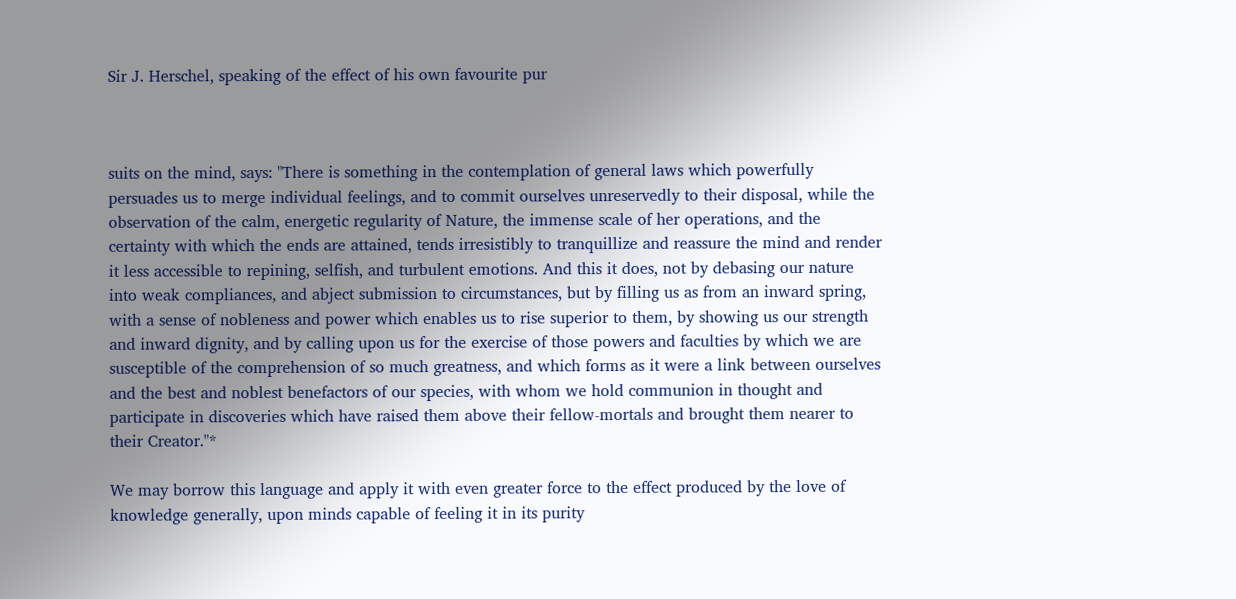Sir J. Herschel, speaking of the effect of his own favourite pur



suits on the mind, says: "There is something in the contemplation of general laws which powerfully persuades us to merge individual feelings, and to commit ourselves unreservedly to their disposal, while the observation of the calm, energetic regularity of Nature, the immense scale of her operations, and the certainty with which the ends are attained, tends irresistibly to tranquillize and reassure the mind and render it less accessible to repining, selfish, and turbulent emotions. And this it does, not by debasing our nature into weak compliances, and abject submission to circumstances, but by filling us as from an inward spring, with a sense of nobleness and power which enables us to rise superior to them, by showing us our strength and inward dignity, and by calling upon us for the exercise of those powers and faculties by which we are susceptible of the comprehension of so much greatness, and which forms as it were a link between ourselves and the best and noblest benefactors of our species, with whom we hold communion in thought and participate in discoveries which have raised them above their fellow-mortals and brought them nearer to their Creator."*

We may borrow this language and apply it with even greater force to the effect produced by the love of knowledge generally, upon minds capable of feeling it in its purity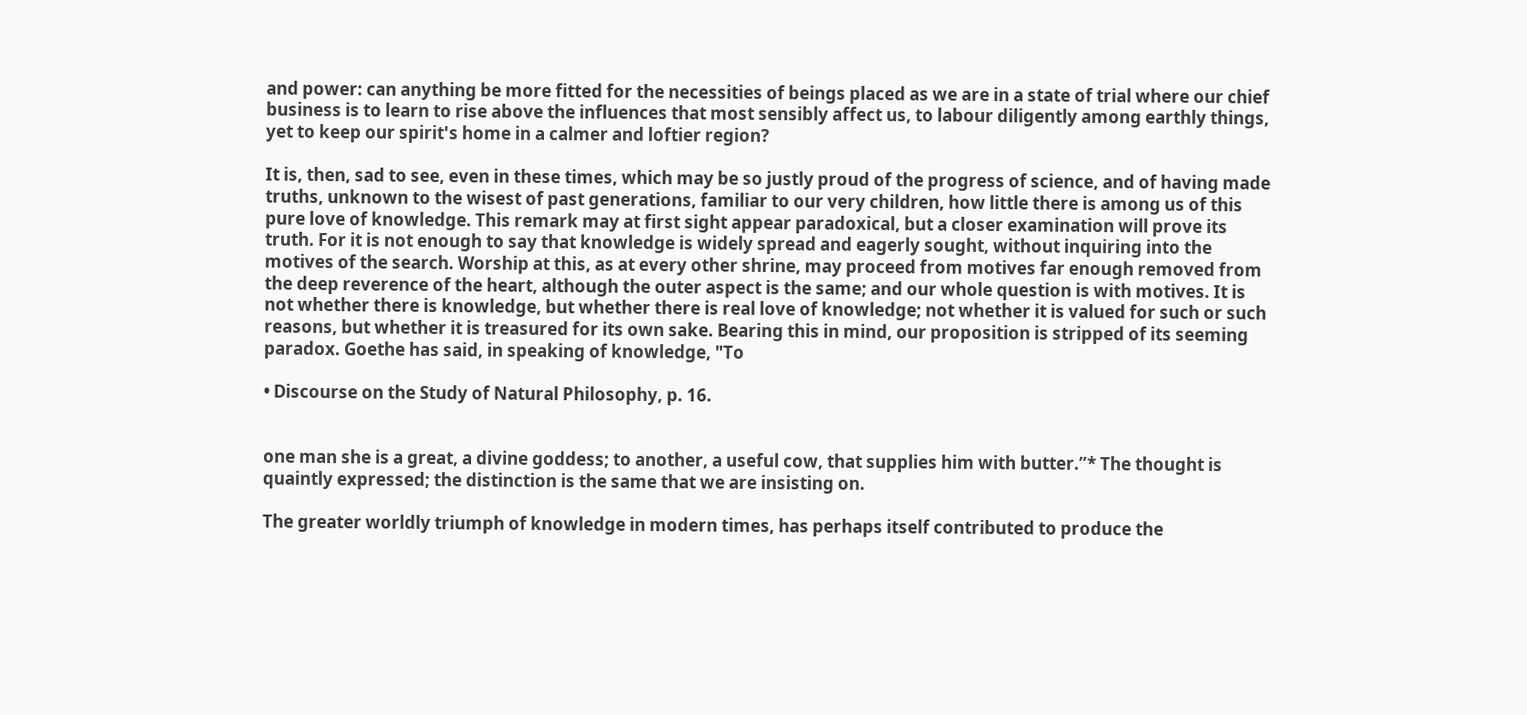and power: can anything be more fitted for the necessities of beings placed as we are in a state of trial where our chief business is to learn to rise above the influences that most sensibly affect us, to labour diligently among earthly things, yet to keep our spirit's home in a calmer and loftier region?

It is, then, sad to see, even in these times, which may be so justly proud of the progress of science, and of having made truths, unknown to the wisest of past generations, familiar to our very children, how little there is among us of this pure love of knowledge. This remark may at first sight appear paradoxical, but a closer examination will prove its truth. For it is not enough to say that knowledge is widely spread and eagerly sought, without inquiring into the motives of the search. Worship at this, as at every other shrine, may proceed from motives far enough removed from the deep reverence of the heart, although the outer aspect is the same; and our whole question is with motives. It is not whether there is knowledge, but whether there is real love of knowledge; not whether it is valued for such or such reasons, but whether it is treasured for its own sake. Bearing this in mind, our proposition is stripped of its seeming paradox. Goethe has said, in speaking of knowledge, "To

• Discourse on the Study of Natural Philosophy, p. 16.


one man she is a great, a divine goddess; to another, a useful cow, that supplies him with butter.”* The thought is quaintly expressed; the distinction is the same that we are insisting on.

The greater worldly triumph of knowledge in modern times, has perhaps itself contributed to produce the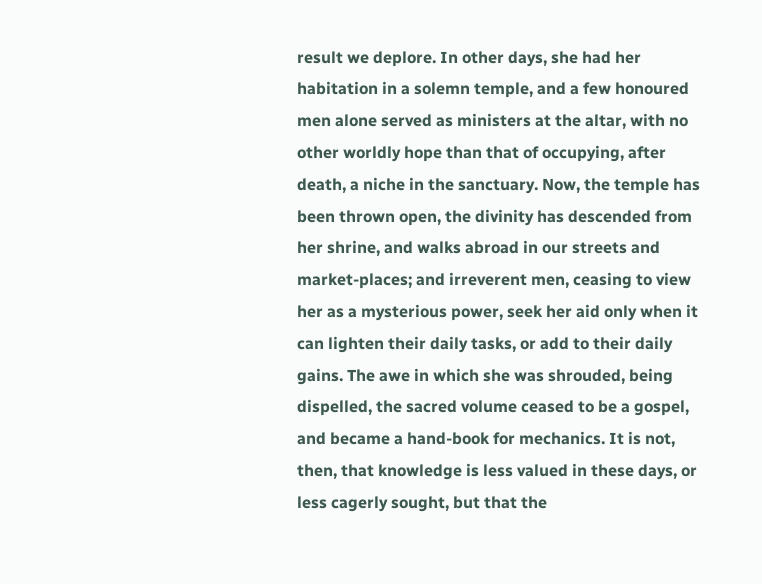result we deplore. In other days, she had her habitation in a solemn temple, and a few honoured men alone served as ministers at the altar, with no other worldly hope than that of occupying, after death, a niche in the sanctuary. Now, the temple has been thrown open, the divinity has descended from her shrine, and walks abroad in our streets and market-places; and irreverent men, ceasing to view her as a mysterious power, seek her aid only when it can lighten their daily tasks, or add to their daily gains. The awe in which she was shrouded, being dispelled, the sacred volume ceased to be a gospel, and became a hand-book for mechanics. It is not, then, that knowledge is less valued in these days, or less cagerly sought, but that the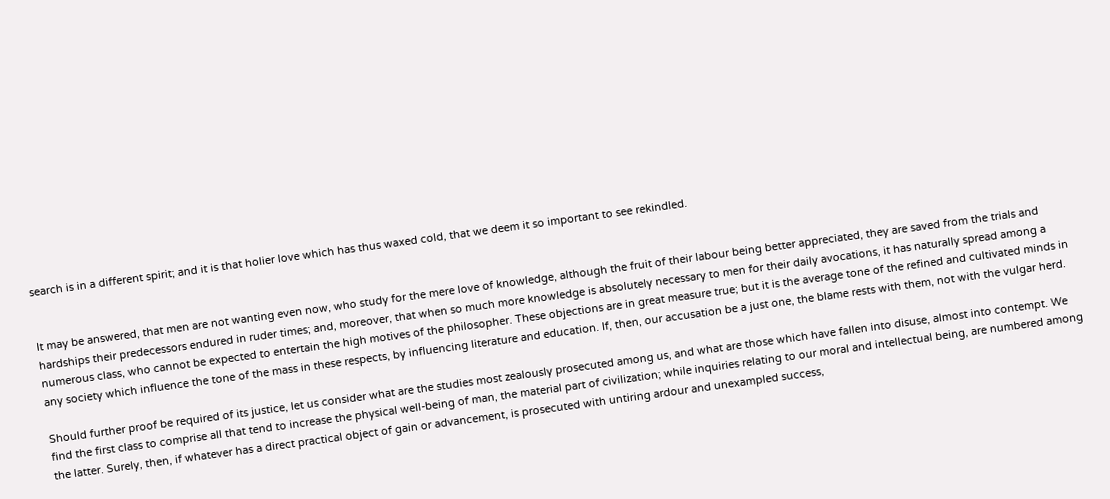search is in a different spirit; and it is that holier love which has thus waxed cold, that we deem it so important to see rekindled.


It may be answered, that men are not wanting even now, who study for the mere love of knowledge, although the fruit of their labour being better appreciated, they are saved from the trials and hardships their predecessors endured in ruder times; and, moreover, that when so much more knowledge is absolutely necessary to men for their daily avocations, it has naturally spread among a numerous class, who cannot be expected to entertain the high motives of the philosopher. These objections are in great measure true; but it is the average tone of the refined and cultivated minds in any society which influence the tone of the mass in these respects, by influencing literature and education. If, then, our accusation be a just one, the blame rests with them, not with the vulgar herd.

Should further proof be required of its justice, let us consider what are the studies most zealously prosecuted among us, and what are those which have fallen into disuse, almost into contempt. We find the first class to comprise all that tend to increase the physical well-being of man, the material part of civilization; while inquiries relating to our moral and intellectual being, are numbered among the latter. Surely, then, if whatever has a direct practical object of gain or advancement, is prosecuted with untiring ardour and unexampled success,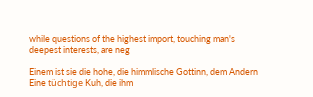while questions of the highest import, touching man's deepest interests, are neg

Einem ist sie die hohe, die himmlische Gottinn, dem Andern
Eine tüchtige Kuh, die ihm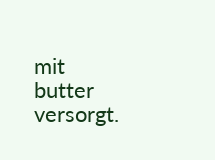mit butter versorgt.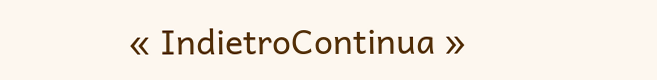« IndietroContinua »